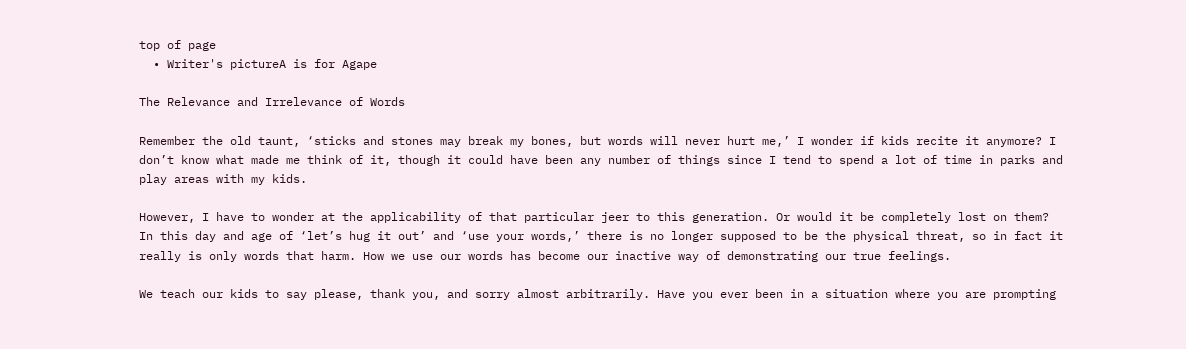top of page
  • Writer's pictureA is for Agape

The Relevance and Irrelevance of Words

Remember the old taunt, ‘sticks and stones may break my bones, but words will never hurt me,’ I wonder if kids recite it anymore? I don’t know what made me think of it, though it could have been any number of things since I tend to spend a lot of time in parks and play areas with my kids.

However, I have to wonder at the applicability of that particular jeer to this generation. Or would it be completely lost on them? In this day and age of ‘let’s hug it out’ and ‘use your words,’ there is no longer supposed to be the physical threat, so in fact it really is only words that harm. How we use our words has become our inactive way of demonstrating our true feelings.

We teach our kids to say please, thank you, and sorry almost arbitrarily. Have you ever been in a situation where you are prompting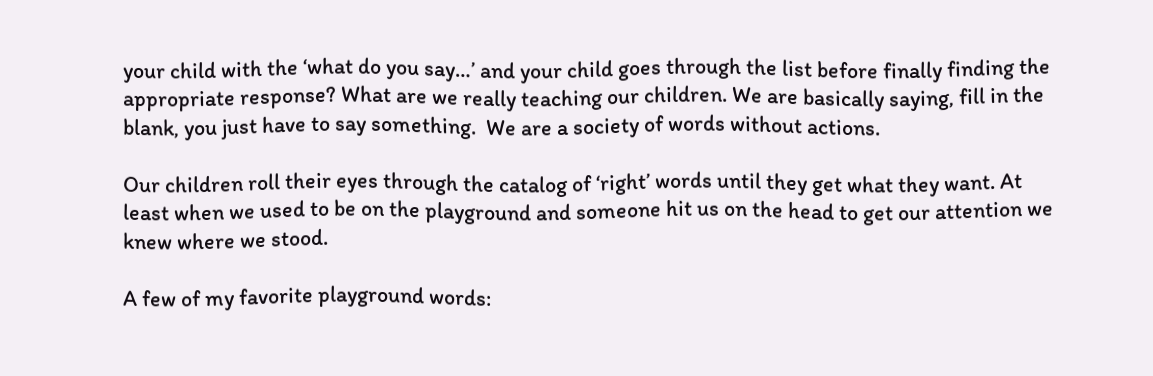your child with the ‘what do you say…’ and your child goes through the list before finally finding the appropriate response? What are we really teaching our children. We are basically saying, fill in the blank, you just have to say something.  We are a society of words without actions.

Our children roll their eyes through the catalog of ‘right’ words until they get what they want. At least when we used to be on the playground and someone hit us on the head to get our attention we knew where we stood.

A few of my favorite playground words: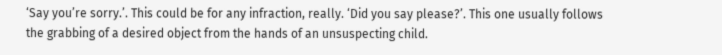‘Say you’re sorry.’. This could be for any infraction, really. ‘Did you say please?’. This one usually follows the grabbing of a desired object from the hands of an unsuspecting child.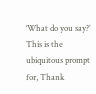‘What do you say?’ This is the ubiquitous prompt for, Thank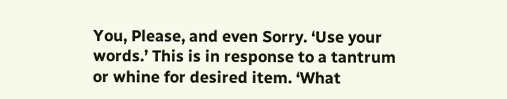You, Please, and even Sorry. ‘Use your words.’ This is in response to a tantrum or whine for desired item. ‘What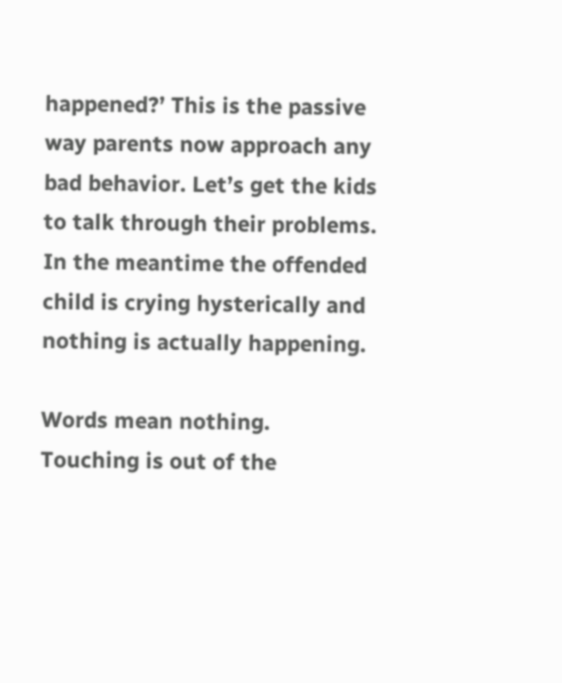happened?’ This is the passive way parents now approach any bad behavior. Let’s get the kids to talk through their problems. In the meantime the offended child is crying hysterically and nothing is actually happening.

Words mean nothing. Touching is out of the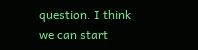question. I think we can start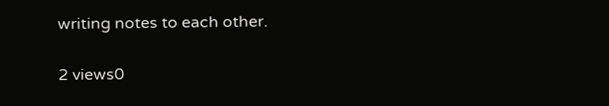writing notes to each other.

2 views0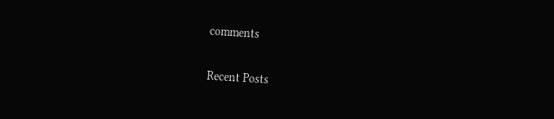comments

Recent Posts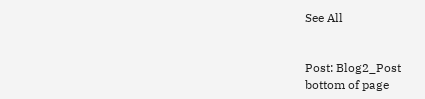See All


Post: Blog2_Post
bottom of page